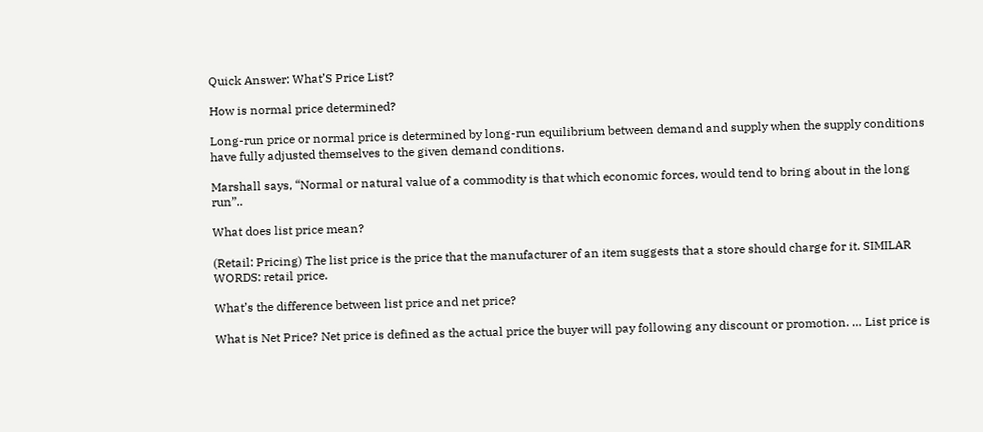Quick Answer: What’S Price List?

How is normal price determined?

Long-run price or normal price is determined by long-run equilibrium between demand and supply when the supply conditions have fully adjusted themselves to the given demand conditions.

Marshall says, “Normal or natural value of a commodity is that which economic forces, would tend to bring about in the long run”..

What does list price mean?

(Retail: Pricing) The list price is the price that the manufacturer of an item suggests that a store should charge for it. SIMILAR WORDS: retail price.

What’s the difference between list price and net price?

What is Net Price? Net price is defined as the actual price the buyer will pay following any discount or promotion. … List price is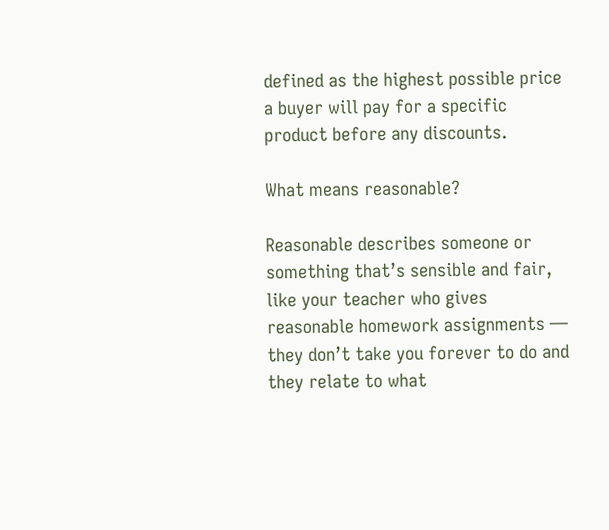defined as the highest possible price a buyer will pay for a specific product before any discounts.

What means reasonable?

Reasonable describes someone or something that’s sensible and fair, like your teacher who gives reasonable homework assignments — they don’t take you forever to do and they relate to what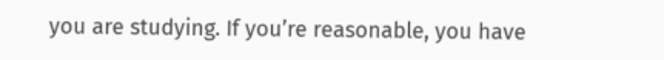you are studying. If you’re reasonable, you have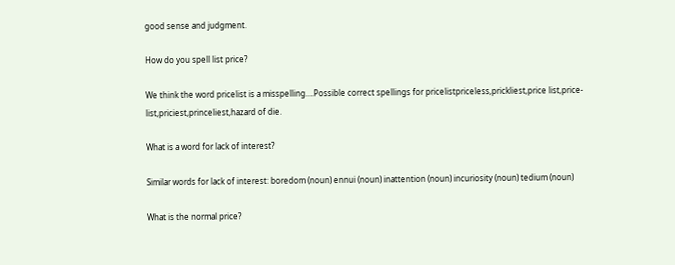good sense and judgment.

How do you spell list price?

We think the word pricelist is a misspelling….Possible correct spellings for pricelistpriceless,prickliest,price list,price-list,priciest,princeliest,hazard of die.

What is a word for lack of interest?

Similar words for lack of interest: boredom (noun) ennui (noun) inattention (noun) incuriosity (noun) tedium (noun)

What is the normal price?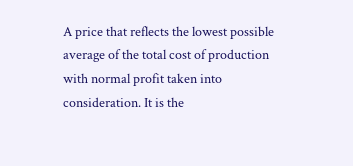A price that reflects the lowest possible average of the total cost of production with normal profit taken into consideration. It is the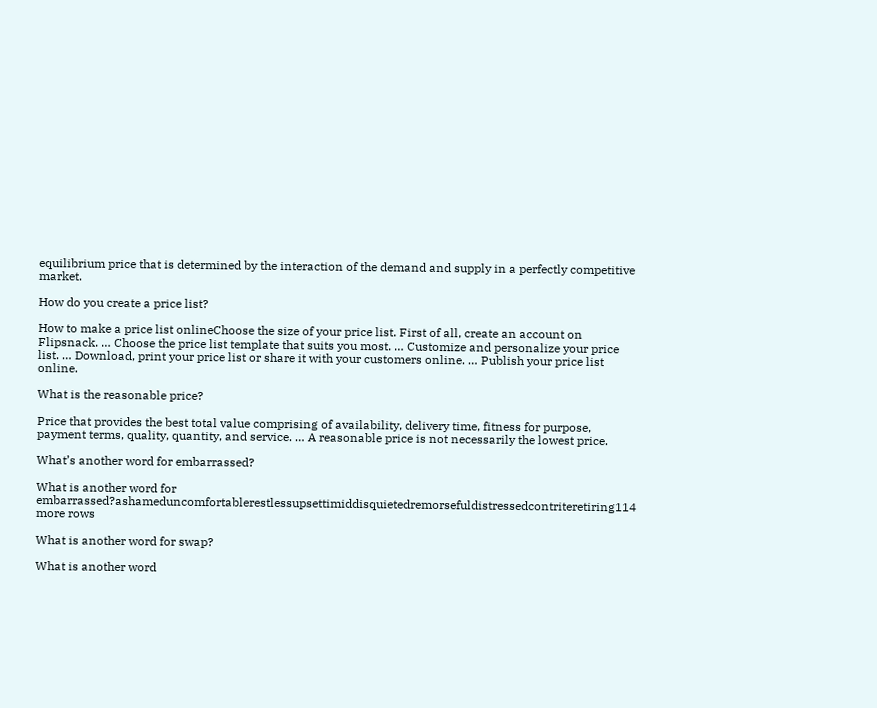equilibrium price that is determined by the interaction of the demand and supply in a perfectly competitive market.

How do you create a price list?

How to make a price list onlineChoose the size of your price list. First of all, create an account on Flipsnack. … Choose the price list template that suits you most. … Customize and personalize your price list. … Download, print your price list or share it with your customers online. … Publish your price list online.

What is the reasonable price?

Price that provides the best total value comprising of availability, delivery time, fitness for purpose, payment terms, quality, quantity, and service. … A reasonable price is not necessarily the lowest price.

What’s another word for embarrassed?

What is another word for embarrassed?ashameduncomfortablerestlessupsettimiddisquietedremorsefuldistressedcontriteretiring114 more rows

What is another word for swap?

What is another word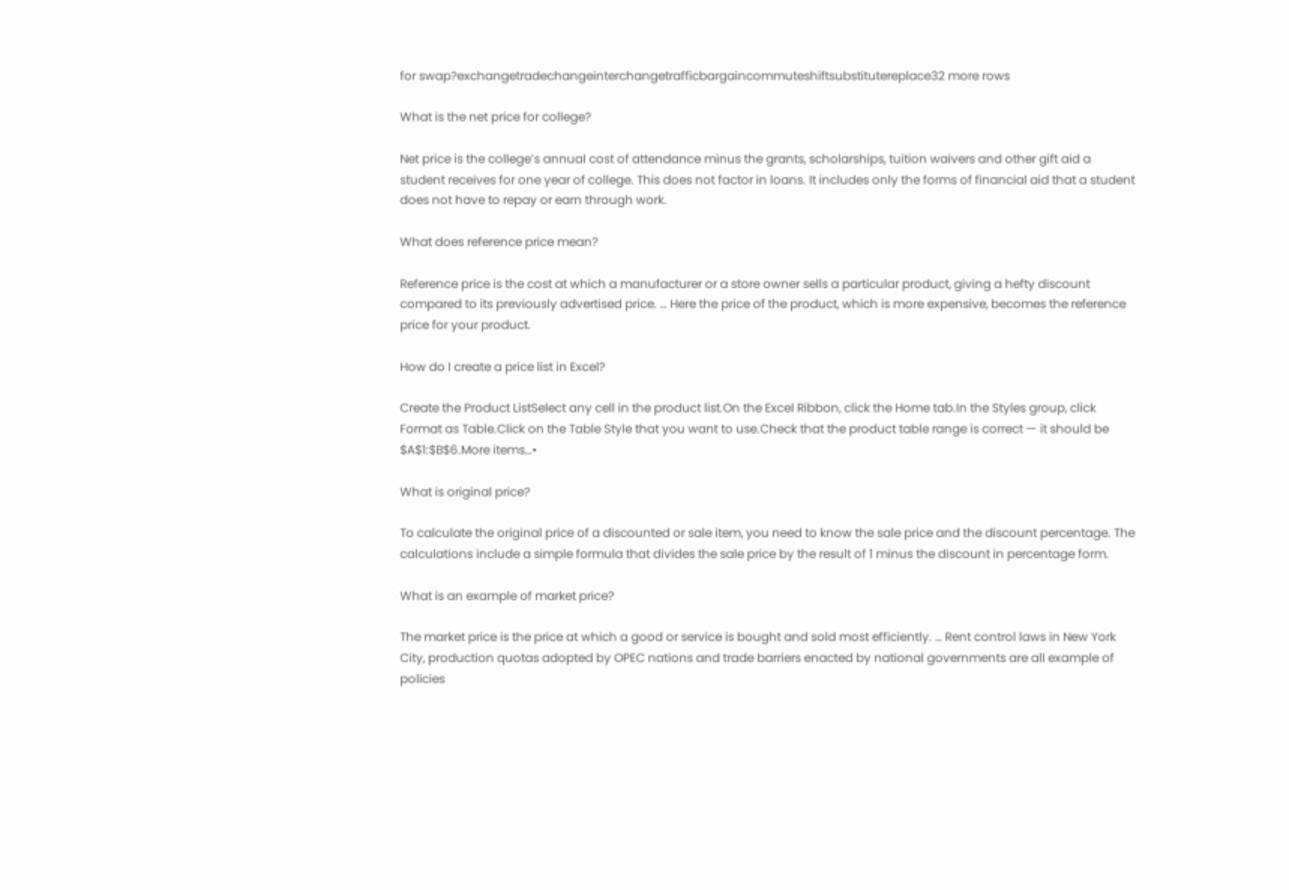for swap?exchangetradechangeinterchangetrafficbargaincommuteshiftsubstitutereplace32 more rows

What is the net price for college?

Net price is the college’s annual cost of attendance minus the grants, scholarships, tuition waivers and other gift aid a student receives for one year of college. This does not factor in loans. It includes only the forms of financial aid that a student does not have to repay or earn through work.

What does reference price mean?

Reference price is the cost at which a manufacturer or a store owner sells a particular product, giving a hefty discount compared to its previously advertised price. … Here the price of the product, which is more expensive, becomes the reference price for your product.

How do I create a price list in Excel?

Create the Product ListSelect any cell in the product list.On the Excel Ribbon, click the Home tab.In the Styles group, click Format as Table.Click on the Table Style that you want to use.Check that the product table range is correct — it should be $A$1:$B$6.More items…•

What is original price?

To calculate the original price of a discounted or sale item, you need to know the sale price and the discount percentage. The calculations include a simple formula that divides the sale price by the result of 1 minus the discount in percentage form.

What is an example of market price?

The market price is the price at which a good or service is bought and sold most efficiently. … Rent control laws in New York City, production quotas adopted by OPEC nations and trade barriers enacted by national governments are all example of policies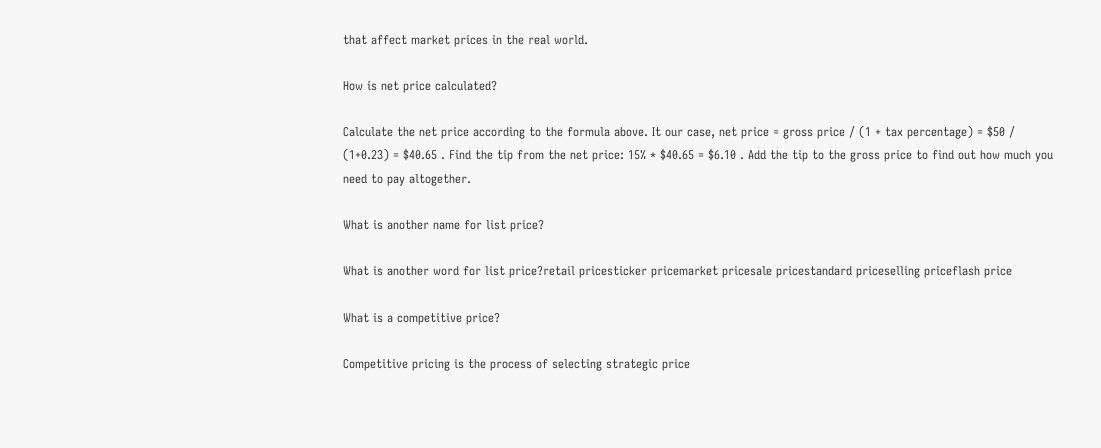that affect market prices in the real world.

How is net price calculated?

Calculate the net price according to the formula above. It our case, net price = gross price / (1 + tax percentage) = $50 / (1+0.23) = $40.65 . Find the tip from the net price: 15% * $40.65 = $6.10 . Add the tip to the gross price to find out how much you need to pay altogether.

What is another name for list price?

What is another word for list price?retail pricesticker pricemarket pricesale pricestandard priceselling priceflash price

What is a competitive price?

Competitive pricing is the process of selecting strategic price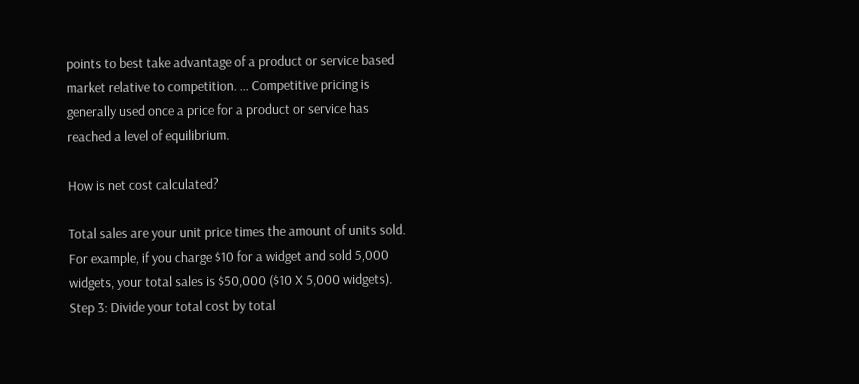points to best take advantage of a product or service based market relative to competition. … Competitive pricing is generally used once a price for a product or service has reached a level of equilibrium.

How is net cost calculated?

Total sales are your unit price times the amount of units sold. For example, if you charge $10 for a widget and sold 5,000 widgets, your total sales is $50,000 ($10 X 5,000 widgets). Step 3: Divide your total cost by total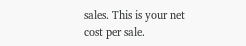sales. This is your net cost per sale.